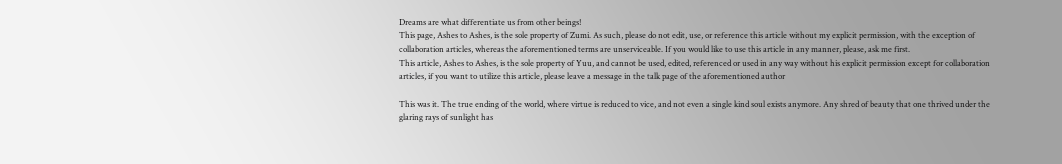Dreams are what differentiate us from other beings!
This page, Ashes to Ashes, is the sole property of Zumi. As such, please do not edit, use, or reference this article without my explicit permission, with the exception of collaboration articles, whereas the aforementioned terms are unserviceable. If you would like to use this article in any manner, please, ask me first.
This article, Ashes to Ashes, is the sole property of Yuu, and cannot be used, edited, referenced or used in any way without his explicit permission except for collaboration articles, if you want to utilize this article, please leave a message in the talk page of the aforementioned author

This was it. The true ending of the world, where virtue is reduced to vice, and not even a single kind soul exists anymore. Any shred of beauty that one thrived under the glaring rays of sunlight has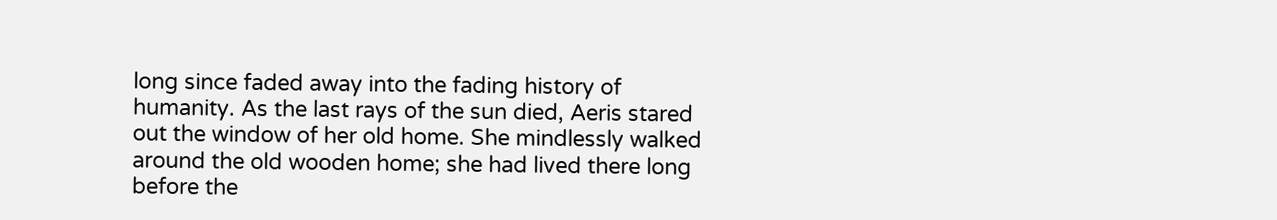long since faded away into the fading history of humanity. As the last rays of the sun died, Aeris stared out the window of her old home. She mindlessly walked around the old wooden home; she had lived there long before the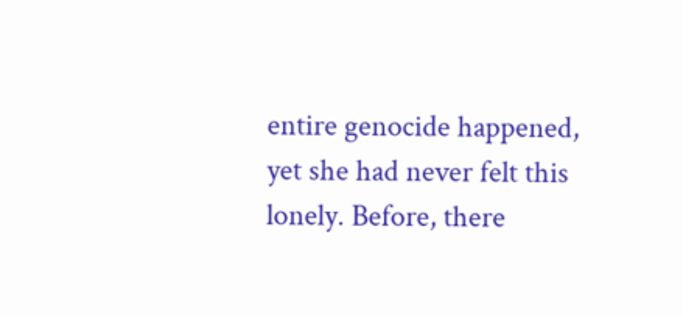entire genocide happened, yet she had never felt this lonely. Before, there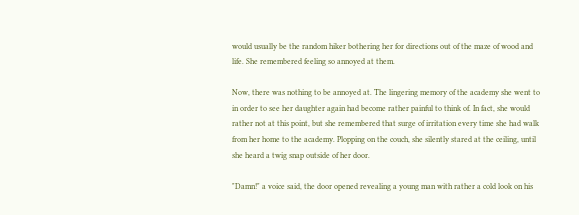would usually be the random hiker bothering her for directions out of the maze of wood and life. She remembered feeling so annoyed at them.

Now, there was nothing to be annoyed at. The lingering memory of the academy she went to in order to see her daughter again had become rather painful to think of. In fact, she would rather not at this point, but she remembered that surge of irritation every time she had walk from her home to the academy. Plopping on the couch, she silently stared at the ceiling, until she heard a twig snap outside of her door.

"Damn!" a voice said, the door opened revealing a young man with rather a cold look on his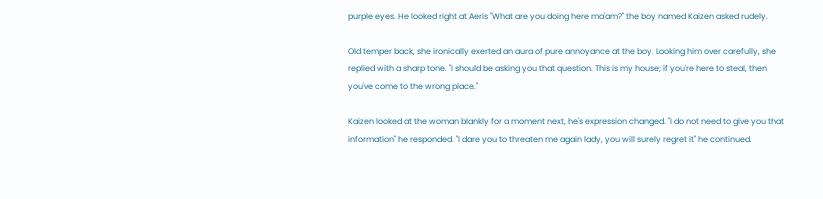purple eyes. He looked right at Aeris "What are you doing here ma'am?" the boy named Kaizen asked rudely.

Old temper back, she ironically exerted an aura of pure annoyance at the boy. Looking him over carefully, she replied with a sharp tone. "I should be asking you that question. This is my house; if you're here to steal, then you've come to the wrong place."

Kaizen looked at the woman blankly for a moment next, he's expression changed. "I do not need to give you that information" he responded. "I dare you to threaten me again lady, you will surely regret it" he continued.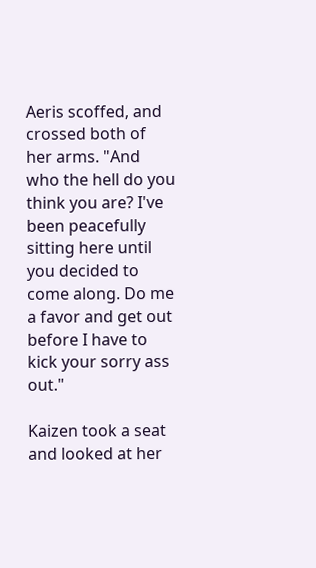Aeris scoffed, and crossed both of her arms. "And who the hell do you think you are? I've been peacefully sitting here until you decided to come along. Do me a favor and get out before I have to kick your sorry ass out."

Kaizen took a seat and looked at her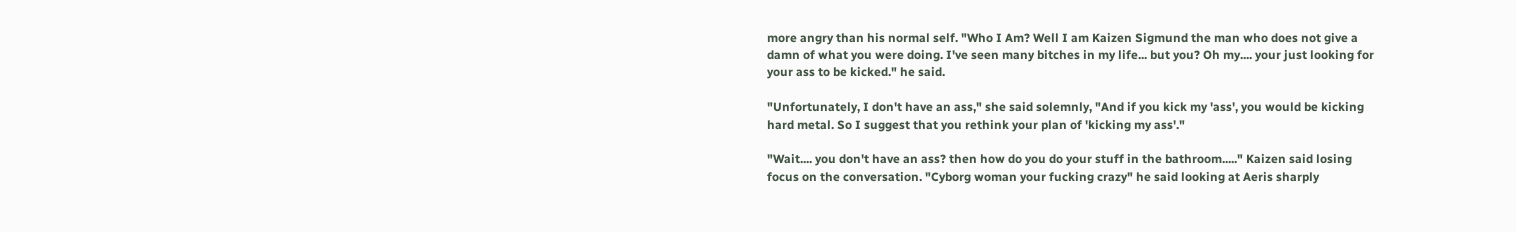more angry than his normal self. "Who I Am? Well I am Kaizen Sigmund the man who does not give a damn of what you were doing. I've seen many bitches in my life... but you? Oh my.... your just looking for your ass to be kicked." he said.

"Unfortunately, I don't have an ass," she said solemnly, "And if you kick my 'ass', you would be kicking hard metal. So I suggest that you rethink your plan of 'kicking my ass'."

"Wait.... you don't have an ass? then how do you do your stuff in the bathroom....." Kaizen said losing focus on the conversation. "Cyborg woman your fucking crazy" he said looking at Aeris sharply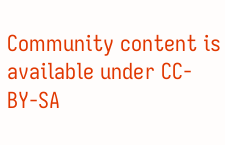Community content is available under CC-BY-SA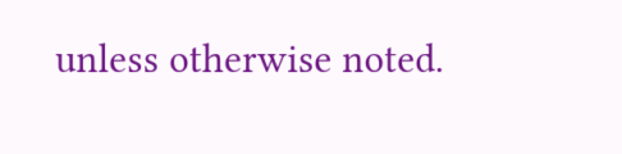unless otherwise noted.